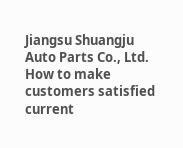Jiangsu Shuangju Auto Parts Co., Ltd.
How to make customers satisfied
current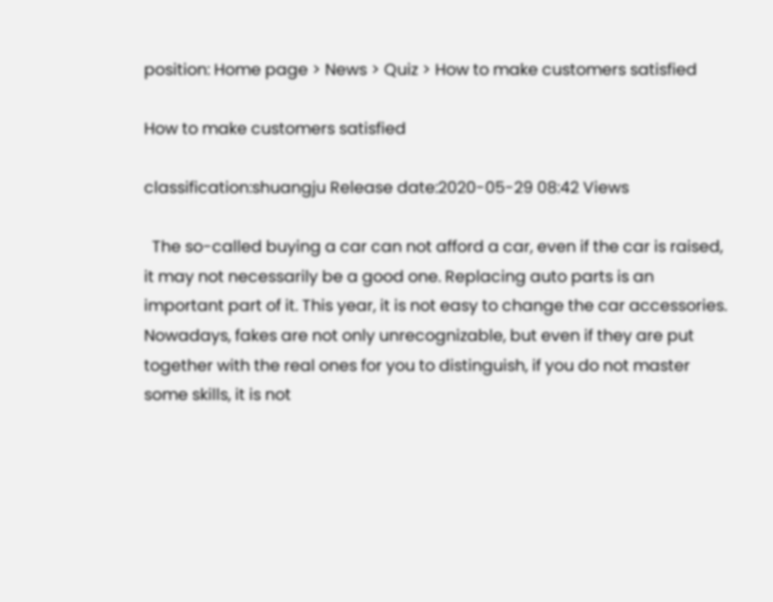position: Home page > News > Quiz > How to make customers satisfied

How to make customers satisfied

classification:shuangju Release date:2020-05-29 08:42 Views

  The so-called buying a car can not afford a car, even if the car is raised, it may not necessarily be a good one. Replacing auto parts is an important part of it. This year, it is not easy to change the car accessories. Nowadays, fakes are not only unrecognizable, but even if they are put together with the real ones for you to distinguish, if you do not master some skills, it is not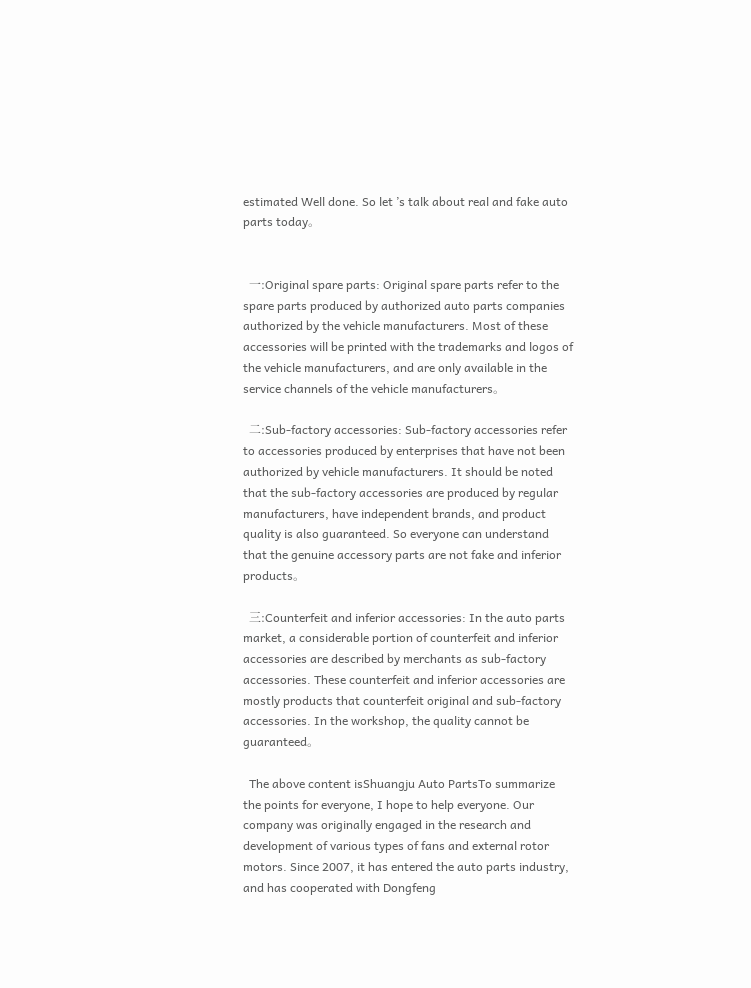estimated Well done. So let ’s talk about real and fake auto parts today。


  一:Original spare parts: Original spare parts refer to the spare parts produced by authorized auto parts companies authorized by the vehicle manufacturers. Most of these accessories will be printed with the trademarks and logos of the vehicle manufacturers, and are only available in the service channels of the vehicle manufacturers。

  二:Sub-factory accessories: Sub-factory accessories refer to accessories produced by enterprises that have not been authorized by vehicle manufacturers. It should be noted that the sub-factory accessories are produced by regular manufacturers, have independent brands, and product quality is also guaranteed. So everyone can understand that the genuine accessory parts are not fake and inferior products。

  三:Counterfeit and inferior accessories: In the auto parts market, a considerable portion of counterfeit and inferior accessories are described by merchants as sub-factory accessories. These counterfeit and inferior accessories are mostly products that counterfeit original and sub-factory accessories. In the workshop, the quality cannot be guaranteed。

  The above content isShuangju Auto PartsTo summarize the points for everyone, I hope to help everyone. Our company was originally engaged in the research and development of various types of fans and external rotor motors. Since 2007, it has entered the auto parts industry, and has cooperated with Dongfeng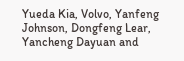Yueda Kia, Volvo, Yanfeng Johnson, Dongfeng Lear, Yancheng Dayuan and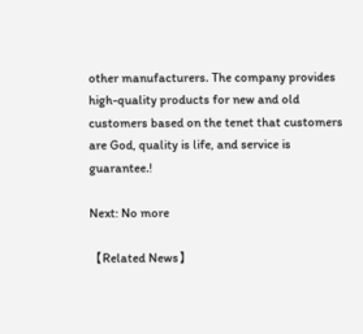other manufacturers. The company provides high-quality products for new and old customers based on the tenet that customers are God, quality is life, and service is guarantee.!

Next: No more

【Related News】